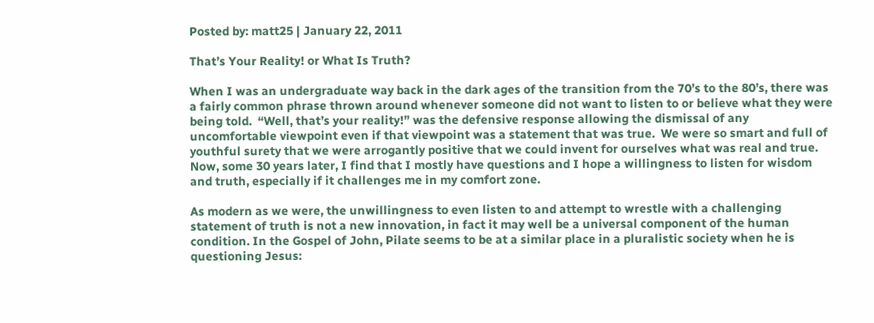Posted by: matt25 | January 22, 2011

That’s Your Reality! or What Is Truth?

When I was an undergraduate way back in the dark ages of the transition from the 70’s to the 80’s, there was a fairly common phrase thrown around whenever someone did not want to listen to or believe what they were being told.  “Well, that’s your reality!” was the defensive response allowing the dismissal of any uncomfortable viewpoint even if that viewpoint was a statement that was true.  We were so smart and full of  youthful surety that we were arrogantly positive that we could invent for ourselves what was real and true.  Now, some 30 years later, I find that I mostly have questions and I hope a willingness to listen for wisdom and truth, especially if it challenges me in my comfort zone.

As modern as we were, the unwillingness to even listen to and attempt to wrestle with a challenging statement of truth is not a new innovation, in fact it may well be a universal component of the human condition. In the Gospel of John, Pilate seems to be at a similar place in a pluralistic society when he is questioning Jesus: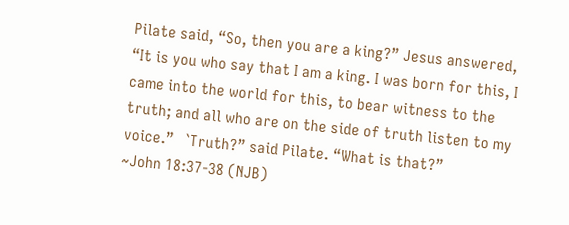Pilate said, “So, then you are a king?” Jesus answered, “It is you who say that I am a king. I was born for this, I came into the world for this, to bear witness to the truth; and all who are on the side of truth listen to my voice.”   `Truth?” said Pilate. “What is that?”                                                   ~John 18:37-38 (NJB)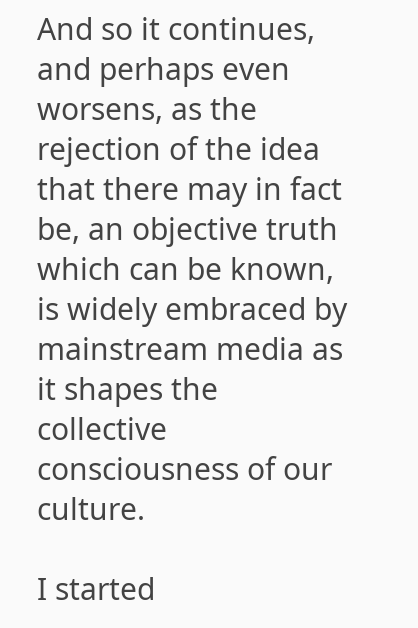And so it continues, and perhaps even worsens, as the rejection of the idea that there may in fact be, an objective truth which can be known, is widely embraced by mainstream media as it shapes the collective consciousness of our culture.

I started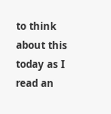to think about this today as I read an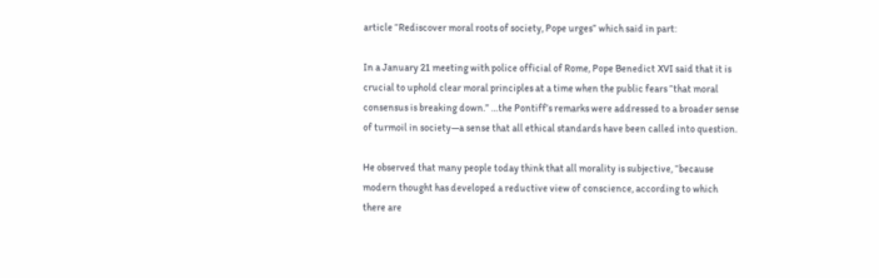article “Rediscover moral roots of society, Pope urges” which said in part:

In a January 21 meeting with police official of Rome, Pope Benedict XVI said that it is crucial to uphold clear moral principles at a time when the public fears “that moral consensus is breaking down.” …the Pontiff’s remarks were addressed to a broader sense of turmoil in society—a sense that all ethical standards have been called into question.

He observed that many people today think that all morality is subjective, “because modern thought has developed a reductive view of conscience, according to which there are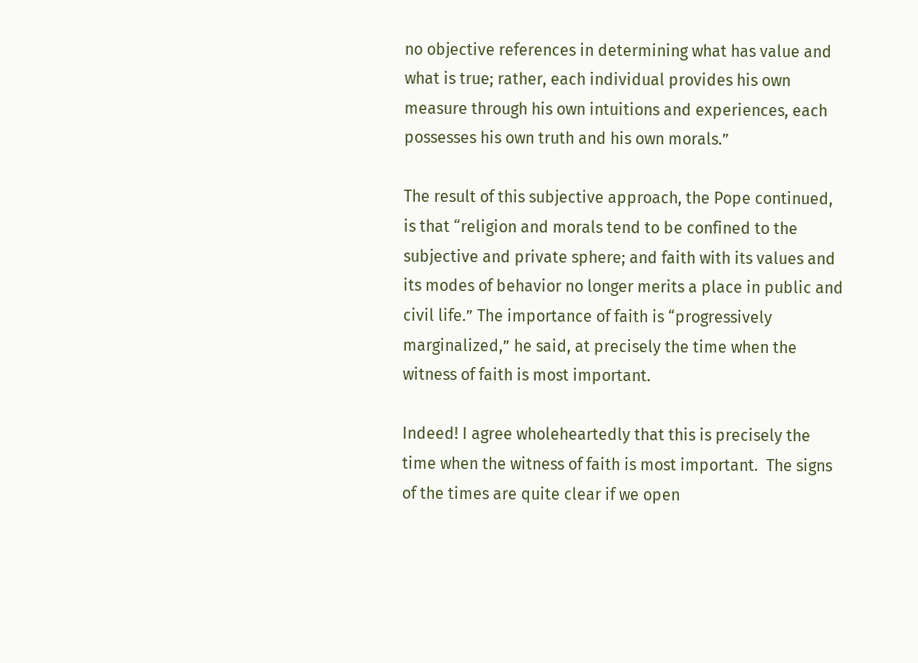no objective references in determining what has value and what is true; rather, each individual provides his own measure through his own intuitions and experiences, each possesses his own truth and his own morals.”

The result of this subjective approach, the Pope continued, is that “religion and morals tend to be confined to the subjective and private sphere; and faith with its values and its modes of behavior no longer merits a place in public and civil life.” The importance of faith is “progressively marginalized,” he said, at precisely the time when the witness of faith is most important.

Indeed! I agree wholeheartedly that this is precisely the time when the witness of faith is most important.  The signs of the times are quite clear if we open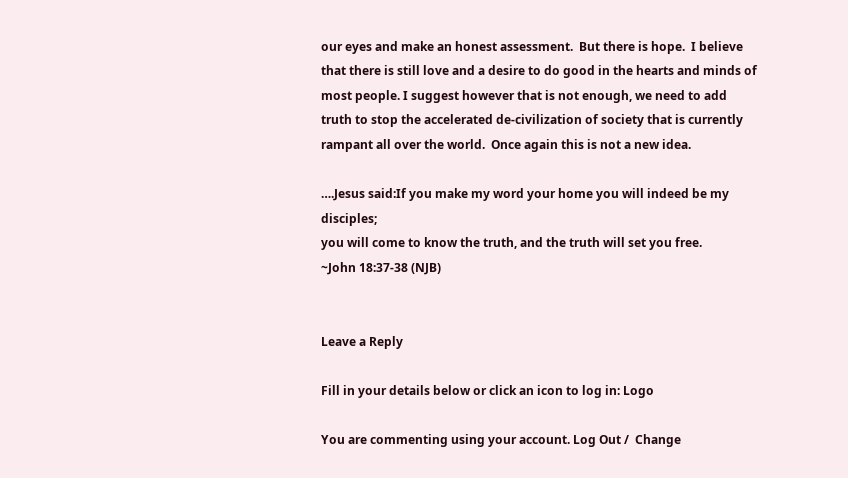our eyes and make an honest assessment.  But there is hope.  I believe that there is still love and a desire to do good in the hearts and minds of most people. I suggest however that is not enough, we need to add truth to stop the accelerated de-civilization of society that is currently rampant all over the world.  Once again this is not a new idea.

….Jesus said:If you make my word your home you will indeed be my disciples;
you will come to know the truth, and the truth will set you free.                                   ~John 18:37-38 (NJB)


Leave a Reply

Fill in your details below or click an icon to log in: Logo

You are commenting using your account. Log Out /  Change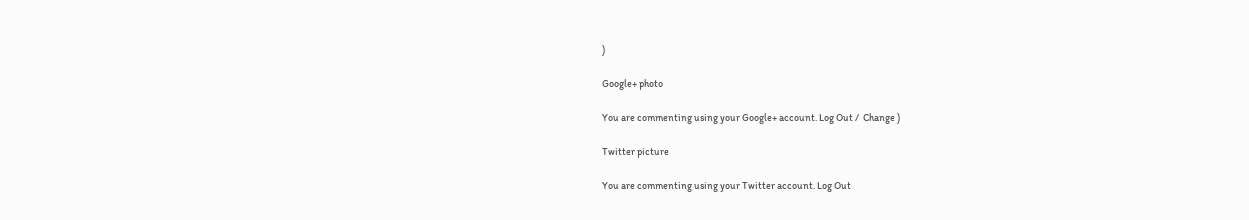)

Google+ photo

You are commenting using your Google+ account. Log Out /  Change )

Twitter picture

You are commenting using your Twitter account. Log Out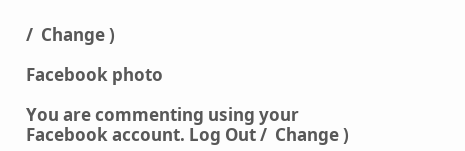/  Change )

Facebook photo

You are commenting using your Facebook account. Log Out /  Change )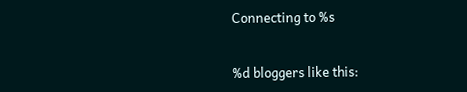Connecting to %s


%d bloggers like this: